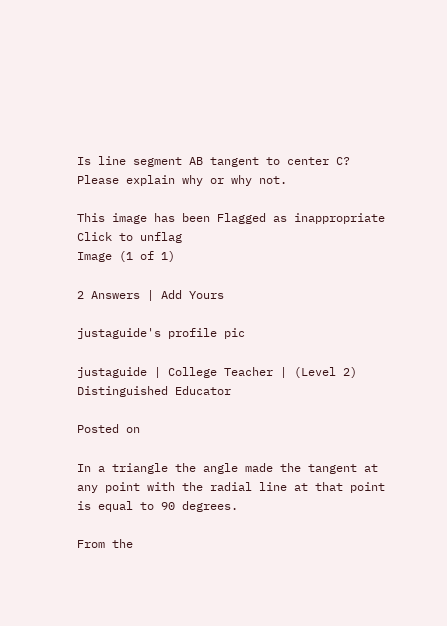Is line segment AB tangent to center C? Please explain why or why not.

This image has been Flagged as inappropriate Click to unflag
Image (1 of 1)

2 Answers | Add Yours

justaguide's profile pic

justaguide | College Teacher | (Level 2) Distinguished Educator

Posted on

In a triangle the angle made the tangent at any point with the radial line at that point is equal to 90 degrees.

From the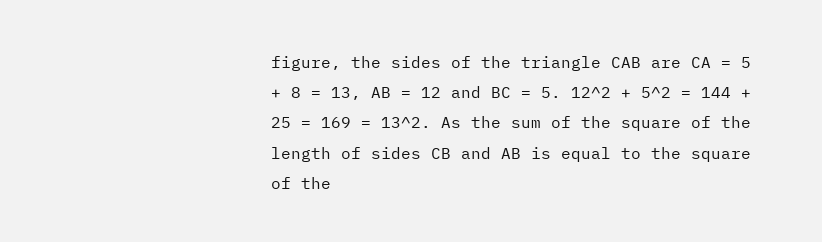figure, the sides of the triangle CAB are CA = 5 + 8 = 13, AB = 12 and BC = 5. 12^2 + 5^2 = 144 + 25 = 169 = 13^2. As the sum of the square of the length of sides CB and AB is equal to the square of the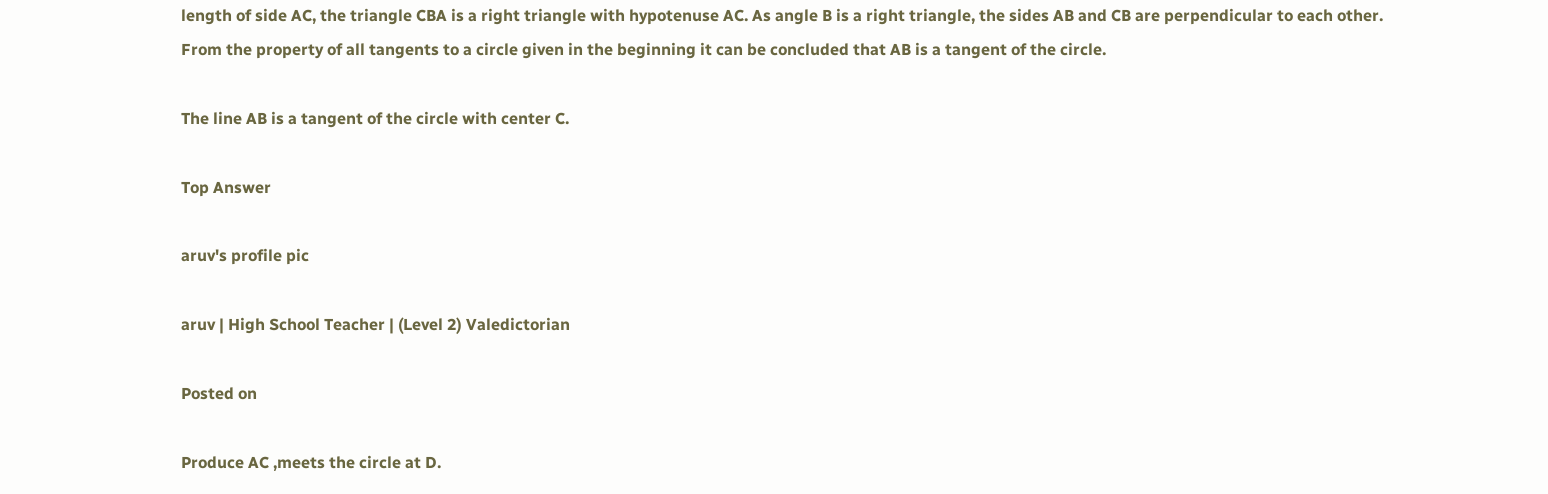length of side AC, the triangle CBA is a right triangle with hypotenuse AC. As angle B is a right triangle, the sides AB and CB are perpendicular to each other. From the property of all tangents to a circle given in the beginning it can be concluded that AB is a tangent of the circle.

The line AB is a tangent of the circle with center C.

Top Answer

aruv's profile pic

aruv | High School Teacher | (Level 2) Valedictorian

Posted on

Produce AC ,meets the circle at D.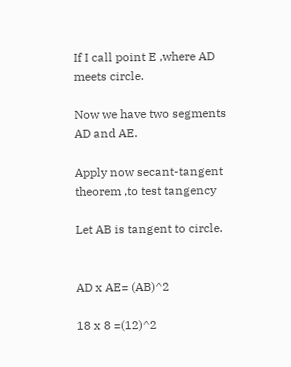If I call point E ,where AD meets circle.

Now we have two segments AD and AE.

Apply now secant-tangent theorem ,to test tangency

Let AB is tangent to circle.


AD x AE= (AB)^2

18 x 8 =(12)^2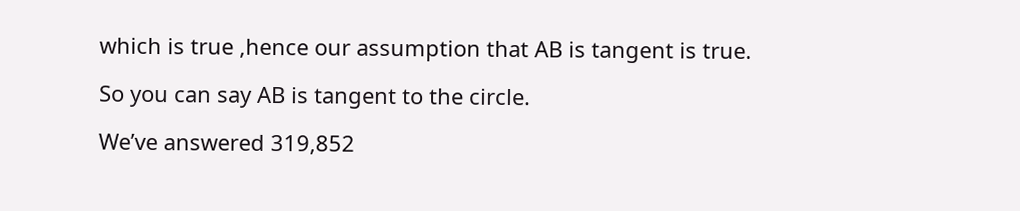which is true ,hence our assumption that AB is tangent is true.

So you can say AB is tangent to the circle.

We’ve answered 319,852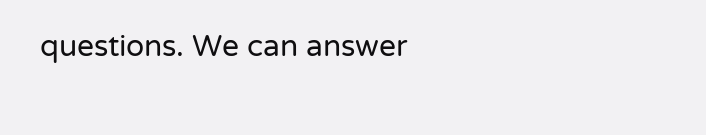questions. We can answer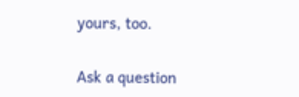yours, too.

Ask a question